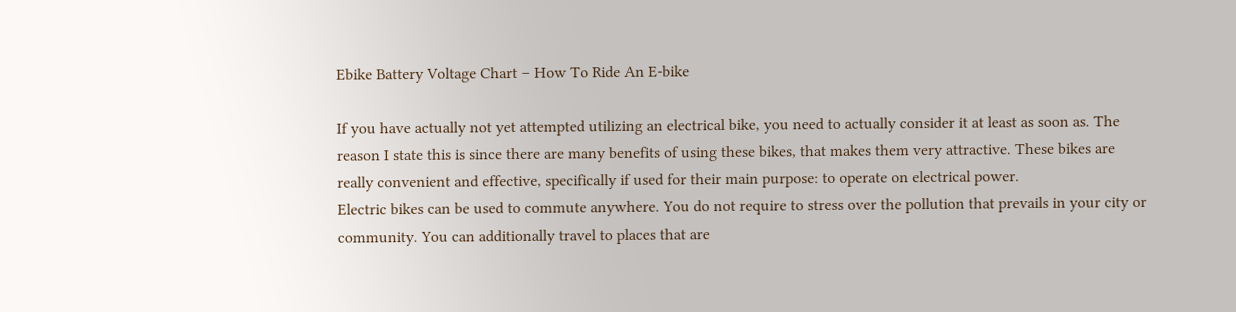Ebike Battery Voltage Chart – How To Ride An E-bike

If you have actually not yet attempted utilizing an electrical bike, you need to actually consider it at least as soon as. The reason I state this is since there are many benefits of using these bikes, that makes them very attractive. These bikes are really convenient and effective, specifically if used for their main purpose: to operate on electrical power.
Electric bikes can be used to commute anywhere. You do not require to stress over the pollution that prevails in your city or community. You can additionally travel to places that are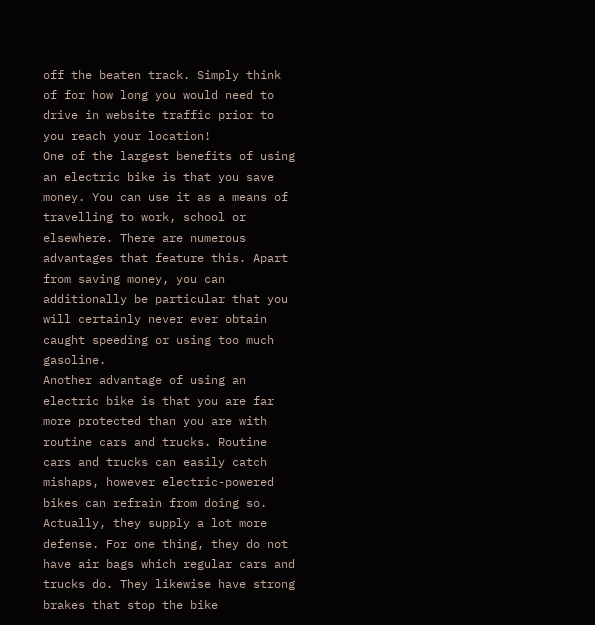off the beaten track. Simply think of for how long you would need to drive in website traffic prior to you reach your location!
One of the largest benefits of using an electric bike is that you save money. You can use it as a means of travelling to work, school or elsewhere. There are numerous advantages that feature this. Apart from saving money, you can additionally be particular that you will certainly never ever obtain caught speeding or using too much gasoline.
Another advantage of using an electric bike is that you are far more protected than you are with routine cars and trucks. Routine cars and trucks can easily catch mishaps, however electric-powered bikes can refrain from doing so. Actually, they supply a lot more defense. For one thing, they do not have air bags which regular cars and trucks do. They likewise have strong brakes that stop the bike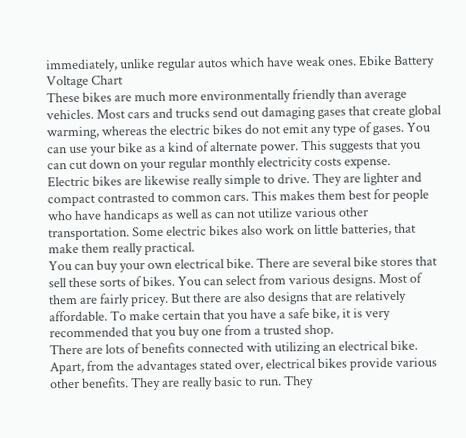immediately, unlike regular autos which have weak ones. Ebike Battery Voltage Chart
These bikes are much more environmentally friendly than average vehicles. Most cars and trucks send out damaging gases that create global warming, whereas the electric bikes do not emit any type of gases. You can use your bike as a kind of alternate power. This suggests that you can cut down on your regular monthly electricity costs expense.
Electric bikes are likewise really simple to drive. They are lighter and compact contrasted to common cars. This makes them best for people who have handicaps as well as can not utilize various other transportation. Some electric bikes also work on little batteries, that make them really practical.
You can buy your own electrical bike. There are several bike stores that sell these sorts of bikes. You can select from various designs. Most of them are fairly pricey. But there are also designs that are relatively affordable. To make certain that you have a safe bike, it is very recommended that you buy one from a trusted shop.
There are lots of benefits connected with utilizing an electrical bike. Apart, from the advantages stated over, electrical bikes provide various other benefits. They are really basic to run. They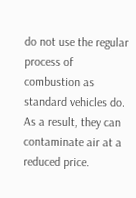do not use the regular process of combustion as standard vehicles do. As a result, they can contaminate air at a reduced price.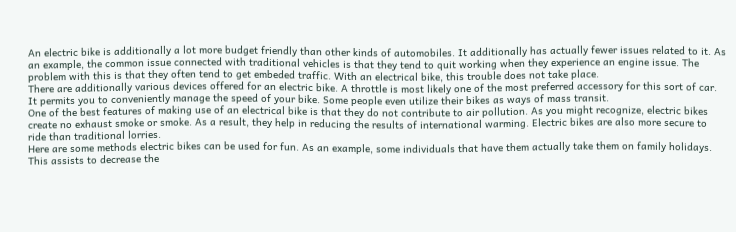An electric bike is additionally a lot more budget friendly than other kinds of automobiles. It additionally has actually fewer issues related to it. As an example, the common issue connected with traditional vehicles is that they tend to quit working when they experience an engine issue. The problem with this is that they often tend to get embeded traffic. With an electrical bike, this trouble does not take place.
There are additionally various devices offered for an electric bike. A throttle is most likely one of the most preferred accessory for this sort of car. It permits you to conveniently manage the speed of your bike. Some people even utilize their bikes as ways of mass transit.
One of the best features of making use of an electrical bike is that they do not contribute to air pollution. As you might recognize, electric bikes create no exhaust smoke or smoke. As a result, they help in reducing the results of international warming. Electric bikes are also more secure to ride than traditional lorries.
Here are some methods electric bikes can be used for fun. As an example, some individuals that have them actually take them on family holidays. This assists to decrease the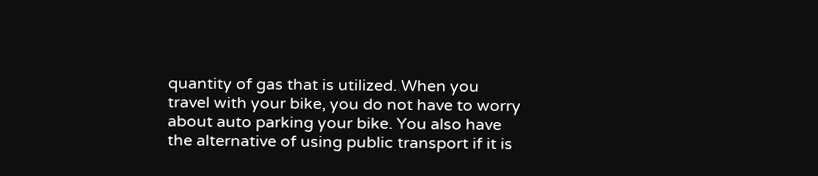quantity of gas that is utilized. When you travel with your bike, you do not have to worry about auto parking your bike. You also have the alternative of using public transport if it is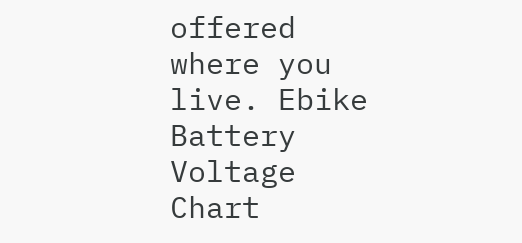offered where you live. Ebike Battery Voltage Chart